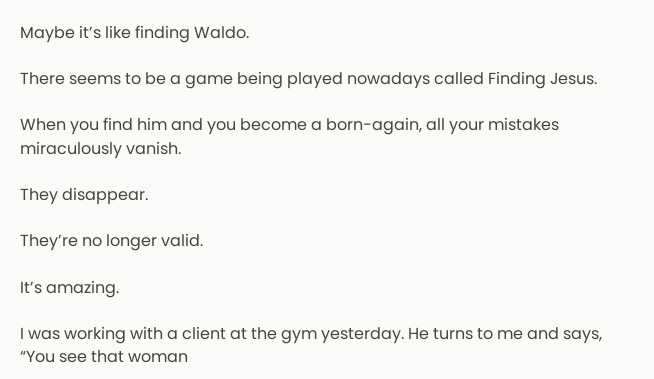Maybe it’s like finding Waldo.

There seems to be a game being played nowadays called Finding Jesus.

When you find him and you become a born-again, all your mistakes miraculously vanish.

They disappear.

They’re no longer valid.

It’s amazing.

I was working with a client at the gym yesterday. He turns to me and says, “You see that woman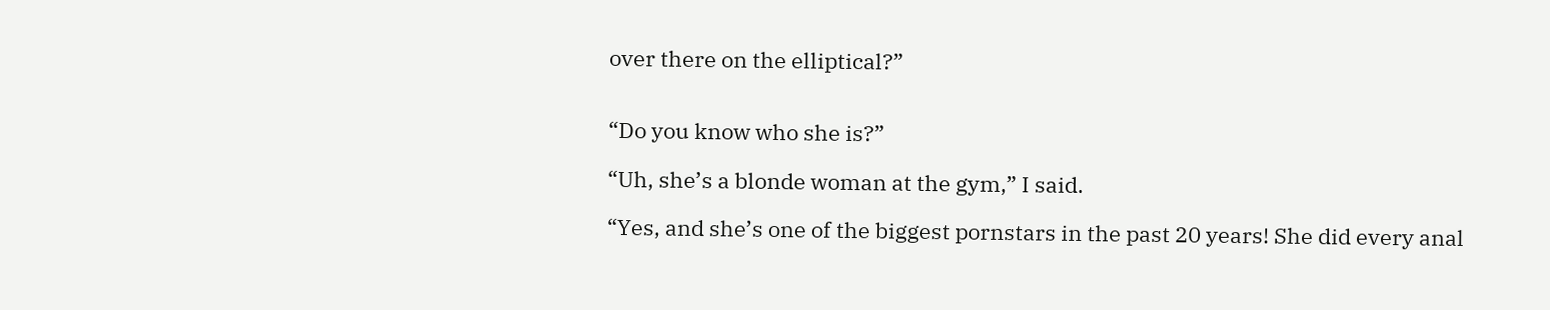over there on the elliptical?”


“Do you know who she is?”

“Uh, she’s a blonde woman at the gym,” I said.

“Yes, and she’s one of the biggest pornstars in the past 20 years! She did every anal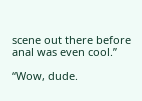scene out there before anal was even cool.”

“Wow, dude.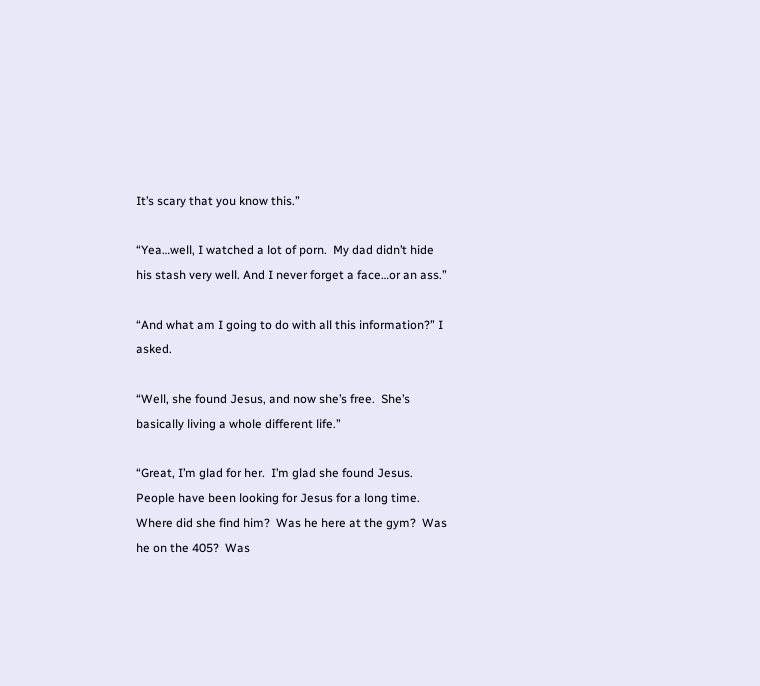It’s scary that you know this.”

“Yea…well, I watched a lot of porn.  My dad didn’t hide his stash very well. And I never forget a face…or an ass.”

“And what am I going to do with all this information?” I asked.

“Well, she found Jesus, and now she’s free.  She’s basically living a whole different life.”

“Great, I’m glad for her.  I’m glad she found Jesus.  People have been looking for Jesus for a long time.  Where did she find him?  Was he here at the gym?  Was he on the 405?  Was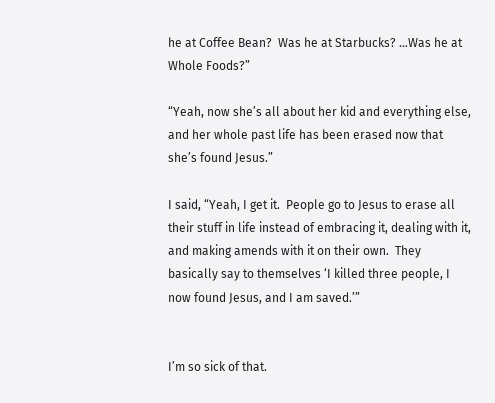he at Coffee Bean?  Was he at Starbucks? …Was he at Whole Foods?”

“Yeah, now she’s all about her kid and everything else, and her whole past life has been erased now that she’s found Jesus.”

I said, “Yeah, I get it.  People go to Jesus to erase all their stuff in life instead of embracing it, dealing with it, and making amends with it on their own.  They basically say to themselves ‘I killed three people, I now found Jesus, and I am saved.’”


I’m so sick of that.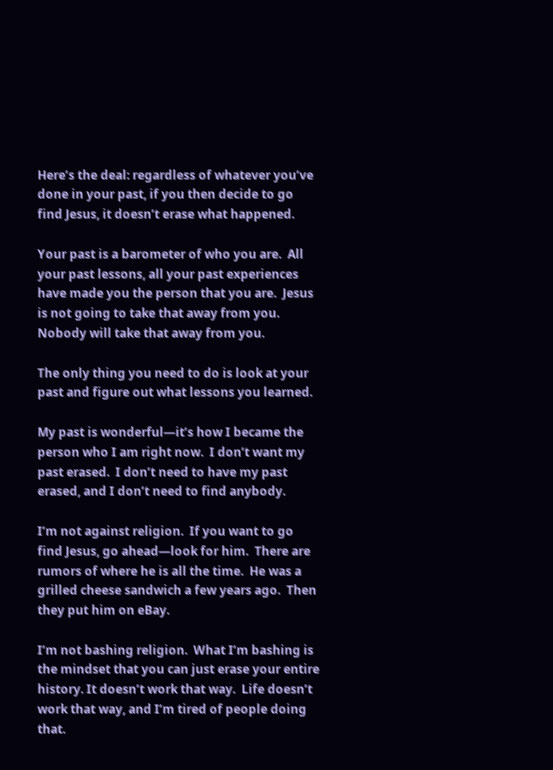Here’s the deal: regardless of whatever you’ve done in your past, if you then decide to go find Jesus, it doesn’t erase what happened.

Your past is a barometer of who you are.  All your past lessons, all your past experiences have made you the person that you are.  Jesus is not going to take that away from you. Nobody will take that away from you.

The only thing you need to do is look at your past and figure out what lessons you learned.

My past is wonderful—it’s how I became the person who I am right now.  I don’t want my past erased.  I don’t need to have my past erased, and I don’t need to find anybody.

I’m not against religion.  If you want to go find Jesus, go ahead—look for him.  There are rumors of where he is all the time.  He was a grilled cheese sandwich a few years ago.  Then they put him on eBay.

I’m not bashing religion.  What I’m bashing is the mindset that you can just erase your entire history. It doesn’t work that way.  Life doesn’t work that way, and I’m tired of people doing that.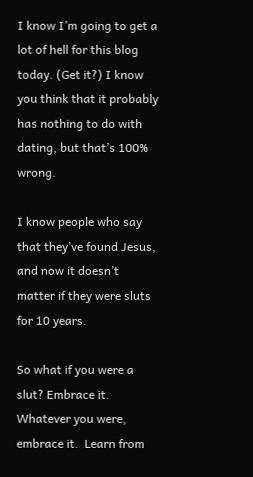I know I’m going to get a lot of hell for this blog today. (Get it?) I know you think that it probably has nothing to do with dating, but that’s 100% wrong.

I know people who say that they’ve found Jesus, and now it doesn’t matter if they were sluts for 10 years.

So what if you were a slut? Embrace it.  Whatever you were, embrace it.  Learn from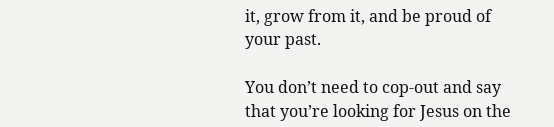it, grow from it, and be proud of your past.

You don’t need to cop-out and say that you’re looking for Jesus on the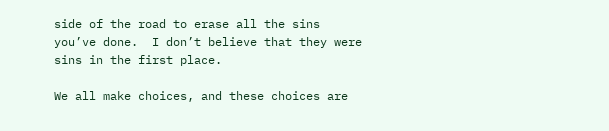side of the road to erase all the sins you’ve done.  I don’t believe that they were sins in the first place.

We all make choices, and these choices are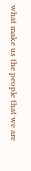what make us the people that we are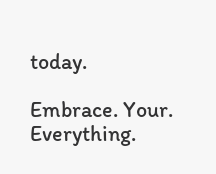today.

Embrace. Your. Everything.